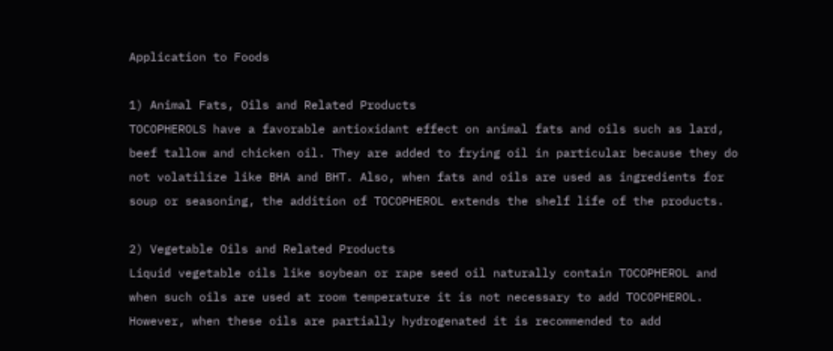Application to Foods

1) Animal Fats, Oils and Related Products
TOCOPHEROLS have a favorable antioxidant effect on animal fats and oils such as lard, beef tallow and chicken oil. They are added to frying oil in particular because they do not volatilize like BHA and BHT. Also, when fats and oils are used as ingredients for soup or seasoning, the addition of TOCOPHEROL extends the shelf life of the products.

2) Vegetable Oils and Related Products
Liquid vegetable oils like soybean or rape seed oil naturally contain TOCOPHEROL and when such oils are used at room temperature it is not necessary to add TOCOPHEROL. However, when these oils are partially hydrogenated it is recommended to add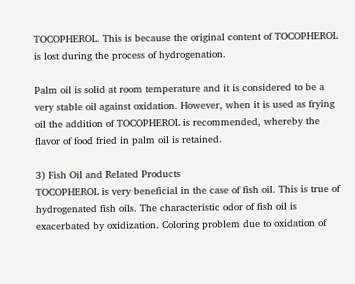TOCOPHEROL. This is because the original content of TOCOPHEROL is lost during the process of hydrogenation.

Palm oil is solid at room temperature and it is considered to be a very stable oil against oxidation. However, when it is used as frying oil the addition of TOCOPHEROL is recommended, whereby the flavor of food fried in palm oil is retained.

3) Fish Oil and Related Products
TOCOPHEROL is very beneficial in the case of fish oil. This is true of hydrogenated fish oils. The characteristic odor of fish oil is exacerbated by oxidization. Coloring problem due to oxidation of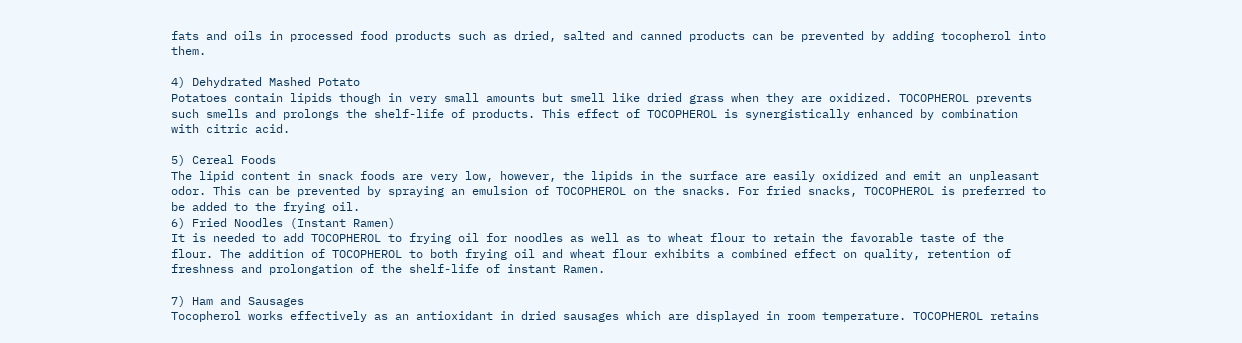fats and oils in processed food products such as dried, salted and canned products can be prevented by adding tocopherol into them.

4) Dehydrated Mashed Potato
Potatoes contain lipids though in very small amounts but smell like dried grass when they are oxidized. TOCOPHEROL prevents such smells and prolongs the shelf-life of products. This effect of TOCOPHEROL is synergistically enhanced by combination with citric acid.

5) Cereal Foods
The lipid content in snack foods are very low, however, the lipids in the surface are easily oxidized and emit an unpleasant odor. This can be prevented by spraying an emulsion of TOCOPHEROL on the snacks. For fried snacks, TOCOPHEROL is preferred to be added to the frying oil.
6) Fried Noodles (Instant Ramen)
It is needed to add TOCOPHEROL to frying oil for noodles as well as to wheat flour to retain the favorable taste of the flour. The addition of TOCOPHEROL to both frying oil and wheat flour exhibits a combined effect on quality, retention of freshness and prolongation of the shelf-life of instant Ramen.

7) Ham and Sausages
Tocopherol works effectively as an antioxidant in dried sausages which are displayed in room temperature. TOCOPHEROL retains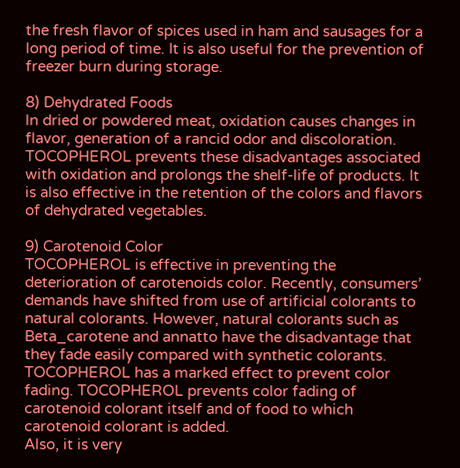the fresh flavor of spices used in ham and sausages for a long period of time. It is also useful for the prevention of freezer burn during storage.

8) Dehydrated Foods
ln dried or powdered meat, oxidation causes changes in flavor, generation of a rancid odor and discoloration. TOCOPHEROL prevents these disadvantages associated with oxidation and prolongs the shelf-life of products. It is also effective in the retention of the colors and flavors of dehydrated vegetables.

9) Carotenoid Color
TOCOPHEROL is effective in preventing the deterioration of carotenoids color. Recently, consumers’ demands have shifted from use of artificial colorants to natural colorants. However, natural colorants such as Beta_carotene and annatto have the disadvantage that they fade easily compared with synthetic colorants. TOCOPHEROL has a marked effect to prevent color fading. TOCOPHEROL prevents color fading of carotenoid colorant itself and of food to which carotenoid colorant is added.
Also, it is very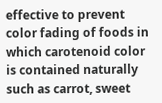effective to prevent color fading of foods in which carotenoid color is contained naturally such as carrot, sweet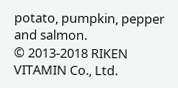potato, pumpkin, pepper and salmon.
© 2013-2018 RIKEN VITAMIN Co., Ltd.